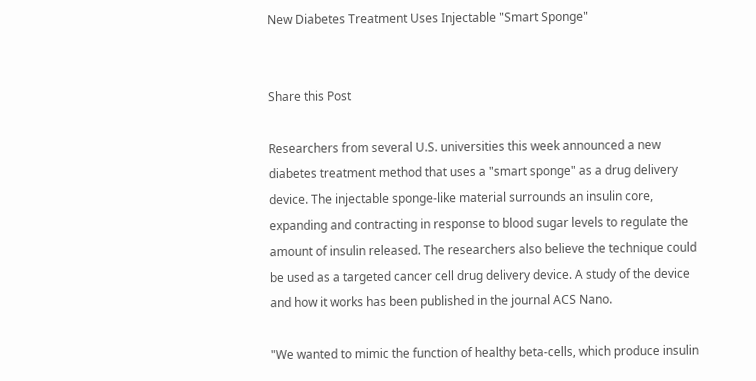New Diabetes Treatment Uses Injectable "Smart Sponge"


Share this Post

Researchers from several U.S. universities this week announced a new diabetes treatment method that uses a "smart sponge" as a drug delivery device. The injectable sponge-like material surrounds an insulin core, expanding and contracting in response to blood sugar levels to regulate the amount of insulin released. The researchers also believe the technique could be used as a targeted cancer cell drug delivery device. A study of the device and how it works has been published in the journal ACS Nano.

"We wanted to mimic the function of healthy beta-cells, which produce insulin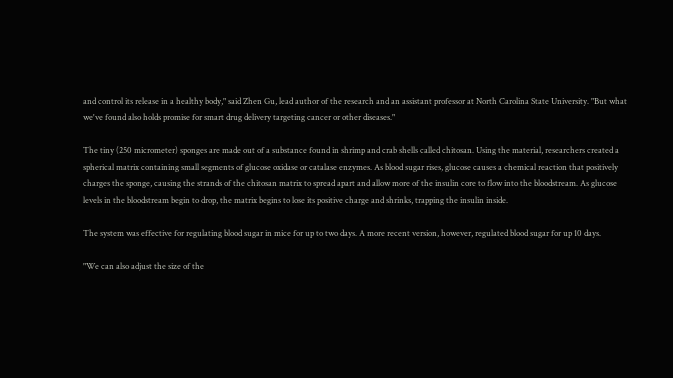and control its release in a healthy body," said Zhen Gu, lead author of the research and an assistant professor at North Carolina State University. "But what we've found also holds promise for smart drug delivery targeting cancer or other diseases."

The tiny (250 micrometer) sponges are made out of a substance found in shrimp and crab shells called chitosan. Using the material, researchers created a spherical matrix containing small segments of glucose oxidase or catalase enzymes. As blood sugar rises, glucose causes a chemical reaction that positively charges the sponge, causing the strands of the chitosan matrix to spread apart and allow more of the insulin core to flow into the bloodstream. As glucose levels in the bloodstream begin to drop, the matrix begins to lose its positive charge and shrinks, trapping the insulin inside.

The system was effective for regulating blood sugar in mice for up to two days. A more recent version, however, regulated blood sugar for up 10 days.

"We can also adjust the size of the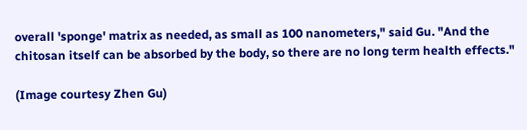overall 'sponge' matrix as needed, as small as 100 nanometers," said Gu. "And the chitosan itself can be absorbed by the body, so there are no long term health effects."

(Image courtesy Zhen Gu)